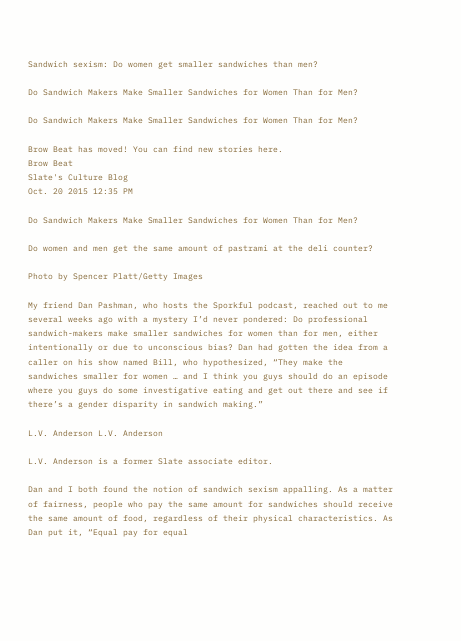Sandwich sexism: Do women get smaller sandwiches than men?

Do Sandwich Makers Make Smaller Sandwiches for Women Than for Men?

Do Sandwich Makers Make Smaller Sandwiches for Women Than for Men?

Brow Beat has moved! You can find new stories here.
Brow Beat
Slate's Culture Blog
Oct. 20 2015 12:35 PM

Do Sandwich Makers Make Smaller Sandwiches for Women Than for Men?

Do women and men get the same amount of pastrami at the deli counter?

Photo by Spencer Platt/Getty Images

My friend Dan Pashman, who hosts the Sporkful podcast, reached out to me several weeks ago with a mystery I’d never pondered: Do professional sandwich-makers make smaller sandwiches for women than for men, either intentionally or due to unconscious bias? Dan had gotten the idea from a caller on his show named Bill, who hypothesized, “They make the sandwiches smaller for women … and I think you guys should do an episode where you guys do some investigative eating and get out there and see if there’s a gender disparity in sandwich making.”

L.V. Anderson L.V. Anderson

L.V. Anderson is a former Slate associate editor.

Dan and I both found the notion of sandwich sexism appalling. As a matter of fairness, people who pay the same amount for sandwiches should receive the same amount of food, regardless of their physical characteristics. As Dan put it, “Equal pay for equal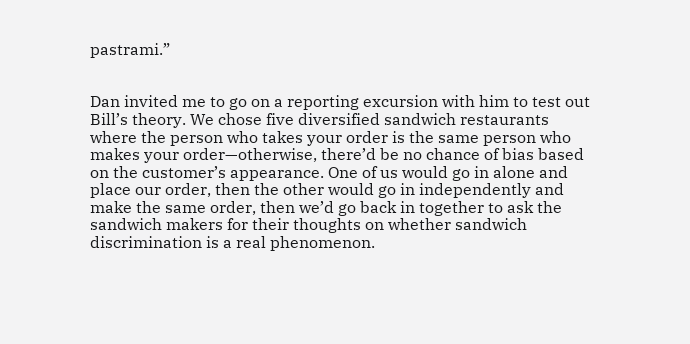pastrami.”


Dan invited me to go on a reporting excursion with him to test out Bill’s theory. We chose five diversified sandwich restaurants where the person who takes your order is the same person who makes your order—otherwise, there’d be no chance of bias based on the customer’s appearance. One of us would go in alone and place our order, then the other would go in independently and make the same order, then we’d go back in together to ask the sandwich makers for their thoughts on whether sandwich discrimination is a real phenomenon.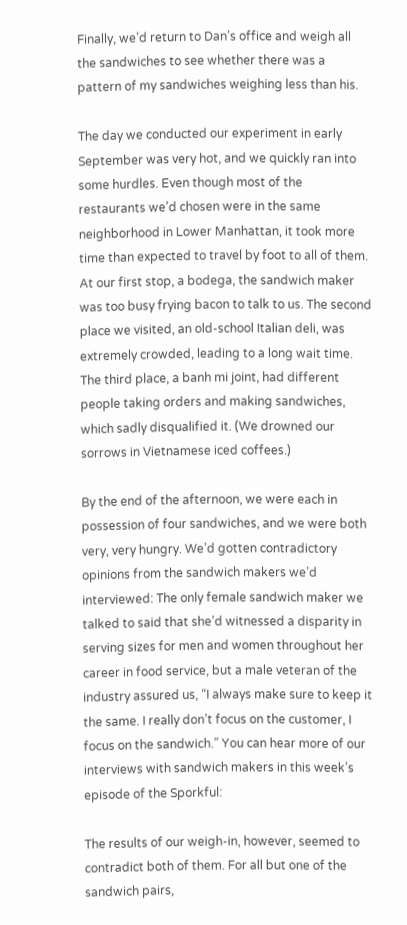Finally, we’d return to Dan’s office and weigh all the sandwiches to see whether there was a pattern of my sandwiches weighing less than his.

The day we conducted our experiment in early September was very hot, and we quickly ran into some hurdles. Even though most of the restaurants we’d chosen were in the same neighborhood in Lower Manhattan, it took more time than expected to travel by foot to all of them. At our first stop, a bodega, the sandwich maker was too busy frying bacon to talk to us. The second place we visited, an old-school Italian deli, was extremely crowded, leading to a long wait time. The third place, a banh mi joint, had different people taking orders and making sandwiches, which sadly disqualified it. (We drowned our sorrows in Vietnamese iced coffees.)

By the end of the afternoon, we were each in possession of four sandwiches, and we were both very, very hungry. We’d gotten contradictory opinions from the sandwich makers we’d interviewed: The only female sandwich maker we talked to said that she’d witnessed a disparity in serving sizes for men and women throughout her career in food service, but a male veteran of the industry assured us, “I always make sure to keep it the same. I really don’t focus on the customer, I focus on the sandwich.” You can hear more of our interviews with sandwich makers in this week’s episode of the Sporkful:

The results of our weigh-in, however, seemed to contradict both of them. For all but one of the sandwich pairs,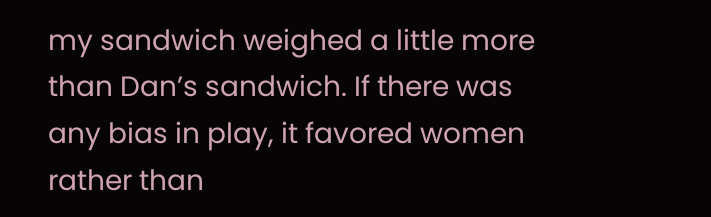my sandwich weighed a little more than Dan’s sandwich. If there was any bias in play, it favored women rather than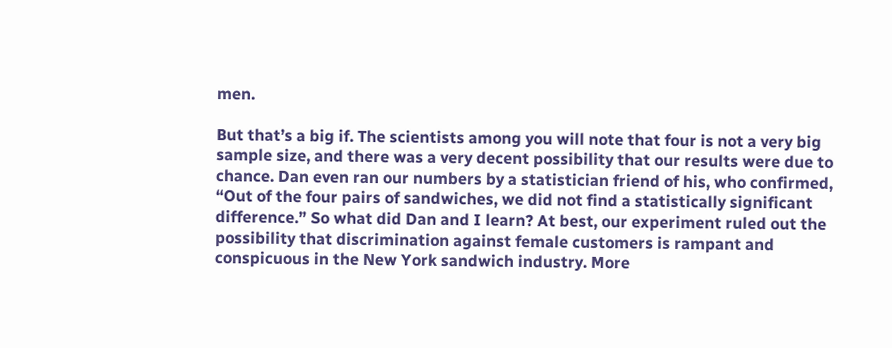men.

But that’s a big if. The scientists among you will note that four is not a very big sample size, and there was a very decent possibility that our results were due to chance. Dan even ran our numbers by a statistician friend of his, who confirmed, “Out of the four pairs of sandwiches, we did not find a statistically significant difference.” So what did Dan and I learn? At best, our experiment ruled out the possibility that discrimination against female customers is rampant and conspicuous in the New York sandwich industry. More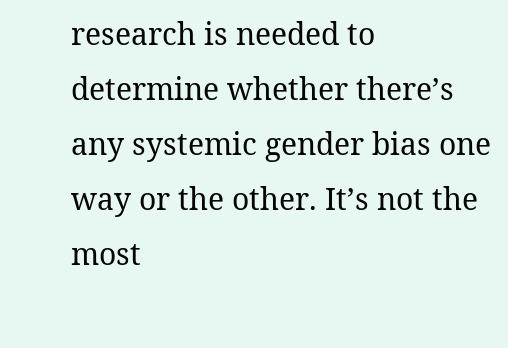research is needed to determine whether there’s any systemic gender bias one way or the other. It’s not the most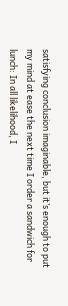satisfying conclusion imaginable, but it’s enough to put my mind at ease the next time I order a sandwich for lunch: In all likelihood, I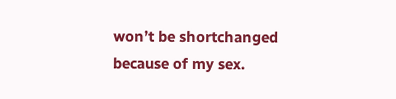won’t be shortchanged because of my sex.